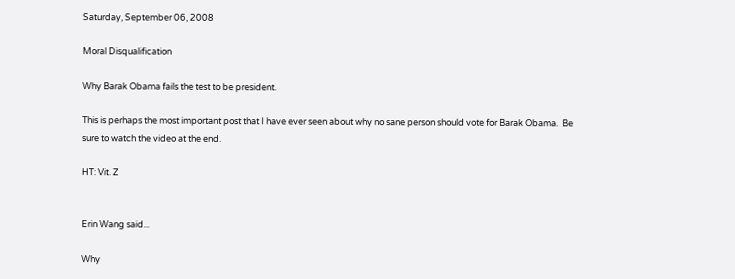Saturday, September 06, 2008

Moral Disqualification

Why Barak Obama fails the test to be president.

This is perhaps the most important post that I have ever seen about why no sane person should vote for Barak Obama.  Be sure to watch the video at the end.

HT: Vit. Z


Erin Wang said...

Why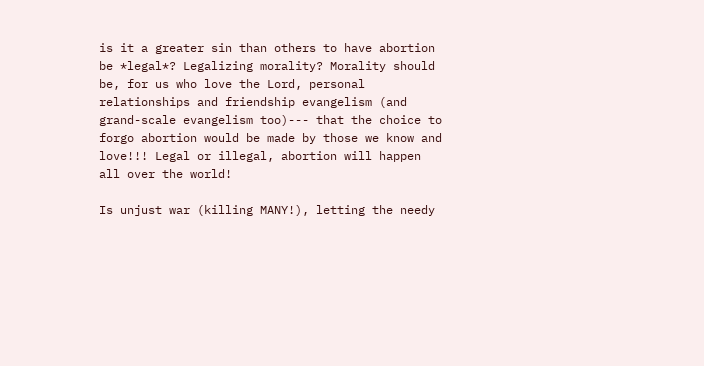is it a greater sin than others to have abortion be *legal*? Legalizing morality? Morality should be, for us who love the Lord, personal relationships and friendship evangelism (and grand-scale evangelism too)--- that the choice to forgo abortion would be made by those we know and love!!! Legal or illegal, abortion will happen all over the world!

Is unjust war (killing MANY!), letting the needy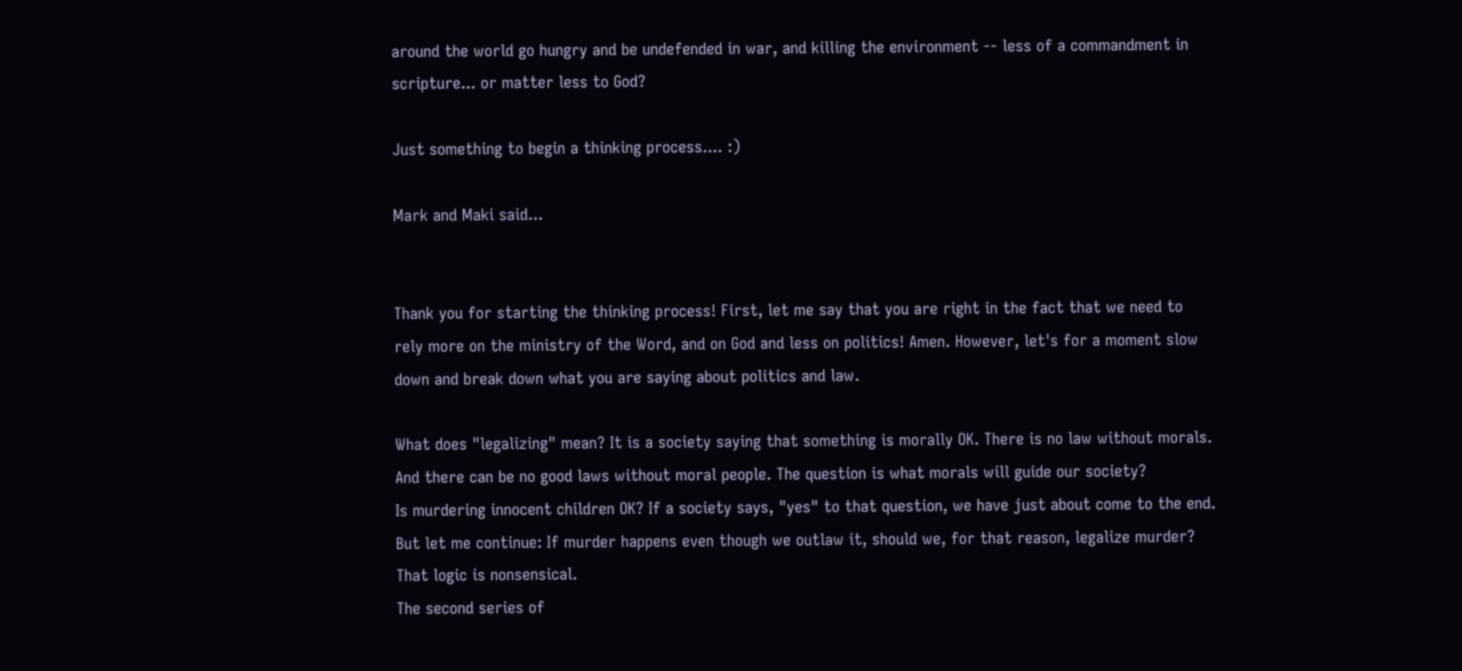around the world go hungry and be undefended in war, and killing the environment -- less of a commandment in scripture... or matter less to God?

Just something to begin a thinking process.... :)

Mark and Maki said...


Thank you for starting the thinking process! First, let me say that you are right in the fact that we need to rely more on the ministry of the Word, and on God and less on politics! Amen. However, let's for a moment slow down and break down what you are saying about politics and law.

What does "legalizing" mean? It is a society saying that something is morally OK. There is no law without morals. And there can be no good laws without moral people. The question is what morals will guide our society?
Is murdering innocent children OK? If a society says, "yes" to that question, we have just about come to the end.
But let me continue: If murder happens even though we outlaw it, should we, for that reason, legalize murder? That logic is nonsensical.
The second series of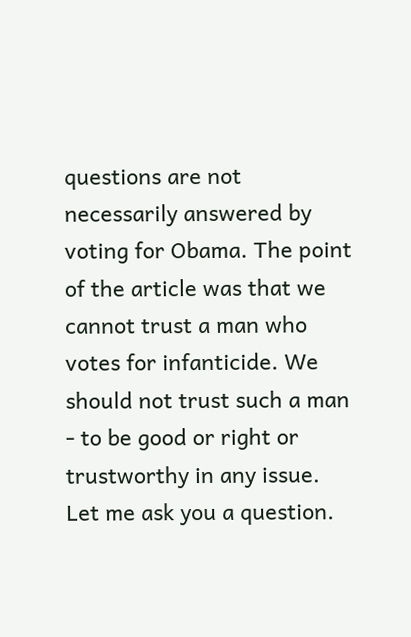questions are not necessarily answered by voting for Obama. The point of the article was that we cannot trust a man who votes for infanticide. We should not trust such a man - to be good or right or trustworthy in any issue.
Let me ask you a question.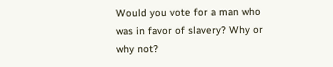Would you vote for a man who was in favor of slavery? Why or why not?